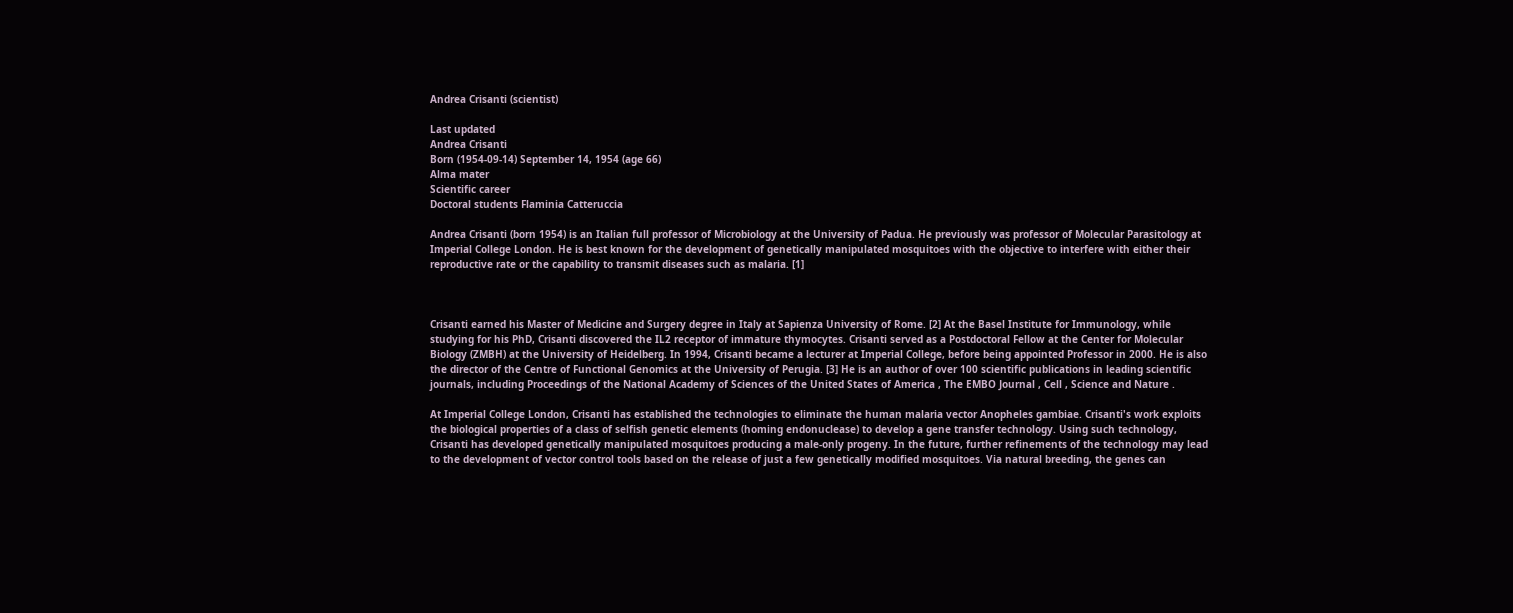Andrea Crisanti (scientist)

Last updated
Andrea Crisanti
Born (1954-09-14) September 14, 1954 (age 66)
Alma mater
Scientific career
Doctoral students Flaminia Catteruccia

Andrea Crisanti (born 1954) is an Italian full professor of Microbiology at the University of Padua. He previously was professor of Molecular Parasitology at Imperial College London. He is best known for the development of genetically manipulated mosquitoes with the objective to interfere with either their reproductive rate or the capability to transmit diseases such as malaria. [1]



Crisanti earned his Master of Medicine and Surgery degree in Italy at Sapienza University of Rome. [2] At the Basel Institute for Immunology, while studying for his PhD, Crisanti discovered the IL2 receptor of immature thymocytes. Crisanti served as a Postdoctoral Fellow at the Center for Molecular Biology (ZMBH) at the University of Heidelberg. In 1994, Crisanti became a lecturer at Imperial College, before being appointed Professor in 2000. He is also the director of the Centre of Functional Genomics at the University of Perugia. [3] He is an author of over 100 scientific publications in leading scientific journals, including Proceedings of the National Academy of Sciences of the United States of America , The EMBO Journal , Cell , Science and Nature .

At Imperial College London, Crisanti has established the technologies to eliminate the human malaria vector Anopheles gambiae. Crisanti's work exploits the biological properties of a class of selfish genetic elements (homing endonuclease) to develop a gene transfer technology. Using such technology, Crisanti has developed genetically manipulated mosquitoes producing a male-only progeny. In the future, further refinements of the technology may lead to the development of vector control tools based on the release of just a few genetically modified mosquitoes. Via natural breeding, the genes can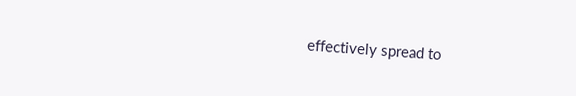effectively spread to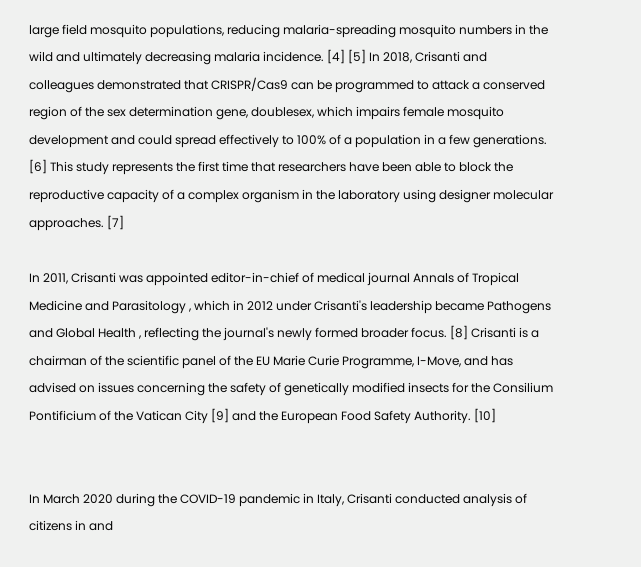large field mosquito populations, reducing malaria-spreading mosquito numbers in the wild and ultimately decreasing malaria incidence. [4] [5] In 2018, Crisanti and colleagues demonstrated that CRISPR/Cas9 can be programmed to attack a conserved region of the sex determination gene, doublesex, which impairs female mosquito development and could spread effectively to 100% of a population in a few generations. [6] This study represents the first time that researchers have been able to block the reproductive capacity of a complex organism in the laboratory using designer molecular approaches. [7]

In 2011, Crisanti was appointed editor-in-chief of medical journal Annals of Tropical Medicine and Parasitology , which in 2012 under Crisanti's leadership became Pathogens and Global Health , reflecting the journal's newly formed broader focus. [8] Crisanti is a chairman of the scientific panel of the EU Marie Curie Programme, I-Move, and has advised on issues concerning the safety of genetically modified insects for the Consilium Pontificium of the Vatican City [9] and the European Food Safety Authority. [10]


In March 2020 during the COVID-19 pandemic in Italy, Crisanti conducted analysis of citizens in and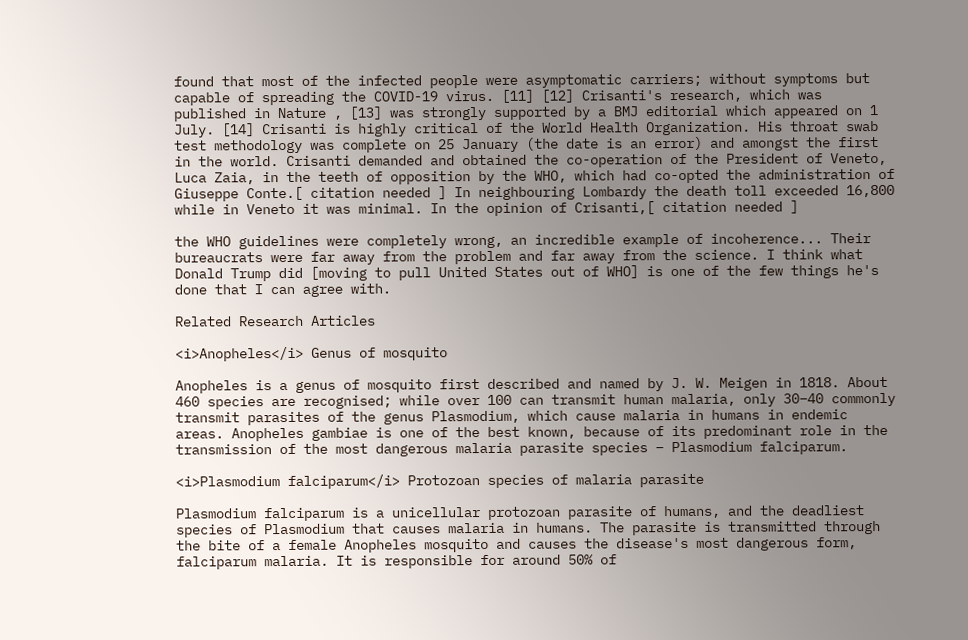found that most of the infected people were asymptomatic carriers; without symptoms but capable of spreading the COVID-19 virus. [11] [12] Crisanti's research, which was published in Nature , [13] was strongly supported by a BMJ editorial which appeared on 1 July. [14] Crisanti is highly critical of the World Health Organization. His throat swab test methodology was complete on 25 January (the date is an error) and amongst the first in the world. Crisanti demanded and obtained the co-operation of the President of Veneto, Luca Zaia, in the teeth of opposition by the WHO, which had co-opted the administration of Giuseppe Conte.[ citation needed ] In neighbouring Lombardy the death toll exceeded 16,800 while in Veneto it was minimal. In the opinion of Crisanti,[ citation needed ]

the WHO guidelines were completely wrong, an incredible example of incoherence... Their bureaucrats were far away from the problem and far away from the science. I think what Donald Trump did [moving to pull United States out of WHO] is one of the few things he's done that I can agree with.

Related Research Articles

<i>Anopheles</i> Genus of mosquito

Anopheles is a genus of mosquito first described and named by J. W. Meigen in 1818. About 460 species are recognised; while over 100 can transmit human malaria, only 30–40 commonly transmit parasites of the genus Plasmodium, which cause malaria in humans in endemic areas. Anopheles gambiae is one of the best known, because of its predominant role in the transmission of the most dangerous malaria parasite species – Plasmodium falciparum.

<i>Plasmodium falciparum</i> Protozoan species of malaria parasite

Plasmodium falciparum is a unicellular protozoan parasite of humans, and the deadliest species of Plasmodium that causes malaria in humans. The parasite is transmitted through the bite of a female Anopheles mosquito and causes the disease's most dangerous form, falciparum malaria. It is responsible for around 50% of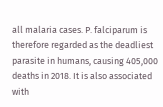all malaria cases. P. falciparum is therefore regarded as the deadliest parasite in humans, causing 405,000 deaths in 2018. It is also associated with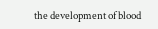the development of blood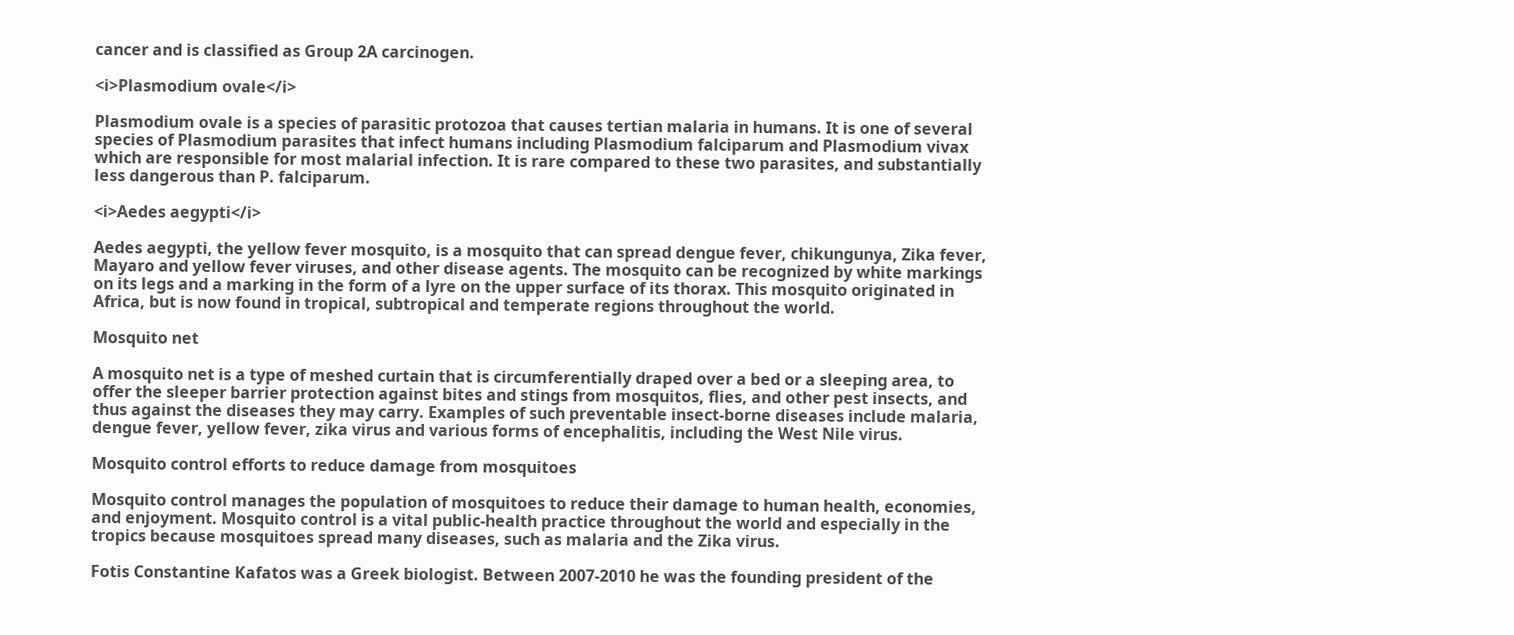cancer and is classified as Group 2A carcinogen.

<i>Plasmodium ovale</i>

Plasmodium ovale is a species of parasitic protozoa that causes tertian malaria in humans. It is one of several species of Plasmodium parasites that infect humans including Plasmodium falciparum and Plasmodium vivax which are responsible for most malarial infection. It is rare compared to these two parasites, and substantially less dangerous than P. falciparum.

<i>Aedes aegypti</i>

Aedes aegypti, the yellow fever mosquito, is a mosquito that can spread dengue fever, chikungunya, Zika fever, Mayaro and yellow fever viruses, and other disease agents. The mosquito can be recognized by white markings on its legs and a marking in the form of a lyre on the upper surface of its thorax. This mosquito originated in Africa, but is now found in tropical, subtropical and temperate regions throughout the world.

Mosquito net

A mosquito net is a type of meshed curtain that is circumferentially draped over a bed or a sleeping area, to offer the sleeper barrier protection against bites and stings from mosquitos, flies, and other pest insects, and thus against the diseases they may carry. Examples of such preventable insect-borne diseases include malaria, dengue fever, yellow fever, zika virus and various forms of encephalitis, including the West Nile virus.

Mosquito control efforts to reduce damage from mosquitoes

Mosquito control manages the population of mosquitoes to reduce their damage to human health, economies, and enjoyment. Mosquito control is a vital public-health practice throughout the world and especially in the tropics because mosquitoes spread many diseases, such as malaria and the Zika virus.

Fotis Constantine Kafatos was a Greek biologist. Between 2007-2010 he was the founding president of the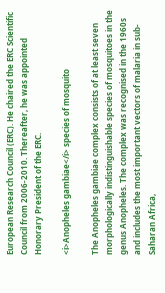European Research Council (ERC). He chaired the ERC Scientific Council from 2006-2010. Thereafter, he was appointed Honorary President of the ERC.

<i>Anopheles gambiae</i> species of mosquito

The Anopheles gambiae complex consists of at least seven morphologically indistinguishable species of mosquitoes in the genus Anopheles. The complex was recognised in the 1960s and includes the most important vectors of malaria in sub-Saharan Africa,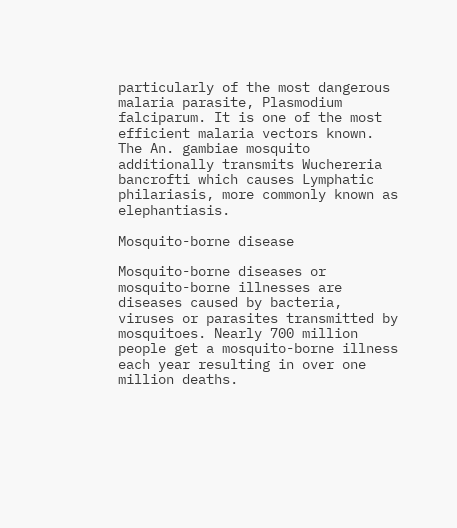particularly of the most dangerous malaria parasite, Plasmodium falciparum. It is one of the most efficient malaria vectors known. The An. gambiae mosquito additionally transmits Wuchereria bancrofti which causes Lymphatic philariasis, more commonly known as elephantiasis.

Mosquito-borne disease

Mosquito-borne diseases or mosquito-borne illnesses are diseases caused by bacteria, viruses or parasites transmitted by mosquitoes. Nearly 700 million people get a mosquito-borne illness each year resulting in over one million deaths.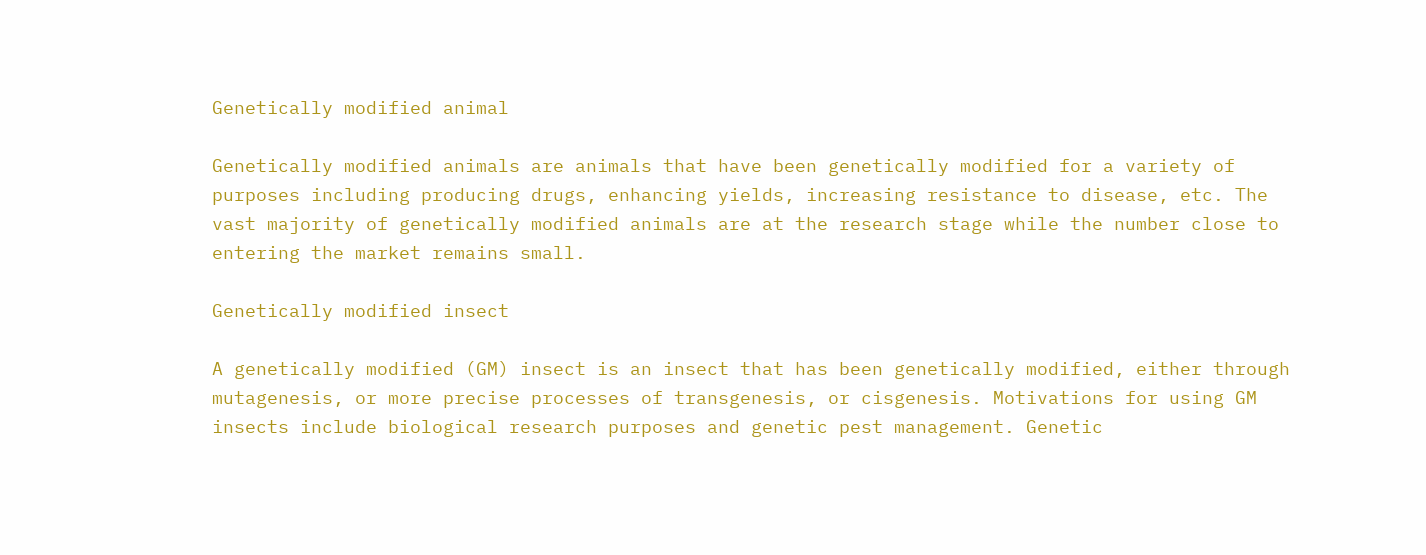Genetically modified animal

Genetically modified animals are animals that have been genetically modified for a variety of purposes including producing drugs, enhancing yields, increasing resistance to disease, etc. The vast majority of genetically modified animals are at the research stage while the number close to entering the market remains small.

Genetically modified insect

A genetically modified (GM) insect is an insect that has been genetically modified, either through mutagenesis, or more precise processes of transgenesis, or cisgenesis. Motivations for using GM insects include biological research purposes and genetic pest management. Genetic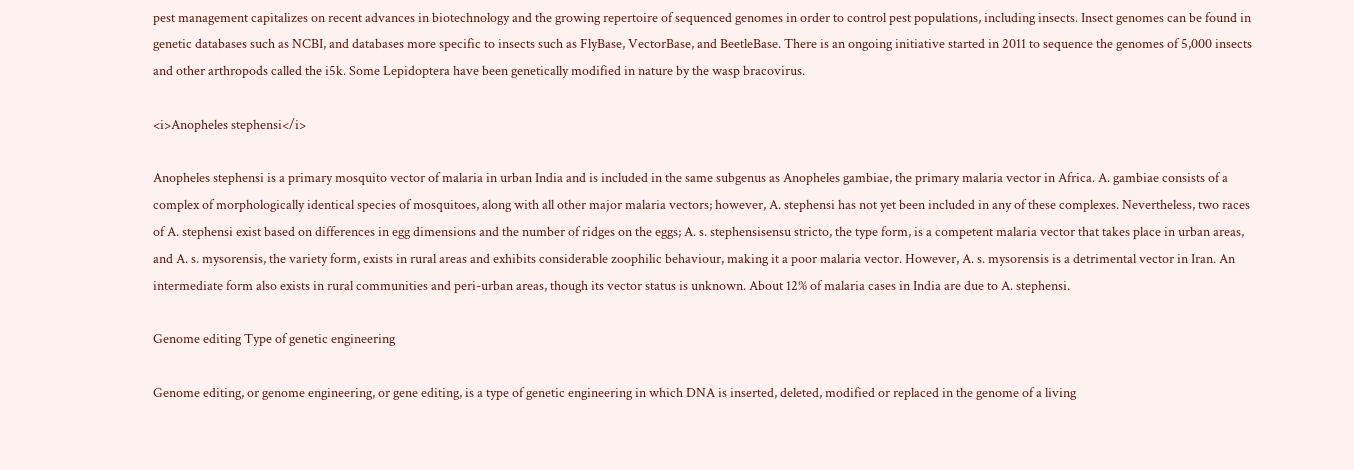pest management capitalizes on recent advances in biotechnology and the growing repertoire of sequenced genomes in order to control pest populations, including insects. Insect genomes can be found in genetic databases such as NCBI, and databases more specific to insects such as FlyBase, VectorBase, and BeetleBase. There is an ongoing initiative started in 2011 to sequence the genomes of 5,000 insects and other arthropods called the i5k. Some Lepidoptera have been genetically modified in nature by the wasp bracovirus.

<i>Anopheles stephensi</i>

Anopheles stephensi is a primary mosquito vector of malaria in urban India and is included in the same subgenus as Anopheles gambiae, the primary malaria vector in Africa. A. gambiae consists of a complex of morphologically identical species of mosquitoes, along with all other major malaria vectors; however, A. stephensi has not yet been included in any of these complexes. Nevertheless, two races of A. stephensi exist based on differences in egg dimensions and the number of ridges on the eggs; A. s. stephensisensu stricto, the type form, is a competent malaria vector that takes place in urban areas, and A. s. mysorensis, the variety form, exists in rural areas and exhibits considerable zoophilic behaviour, making it a poor malaria vector. However, A. s. mysorensis is a detrimental vector in Iran. An intermediate form also exists in rural communities and peri-urban areas, though its vector status is unknown. About 12% of malaria cases in India are due to A. stephensi.

Genome editing Type of genetic engineering

Genome editing, or genome engineering, or gene editing, is a type of genetic engineering in which DNA is inserted, deleted, modified or replaced in the genome of a living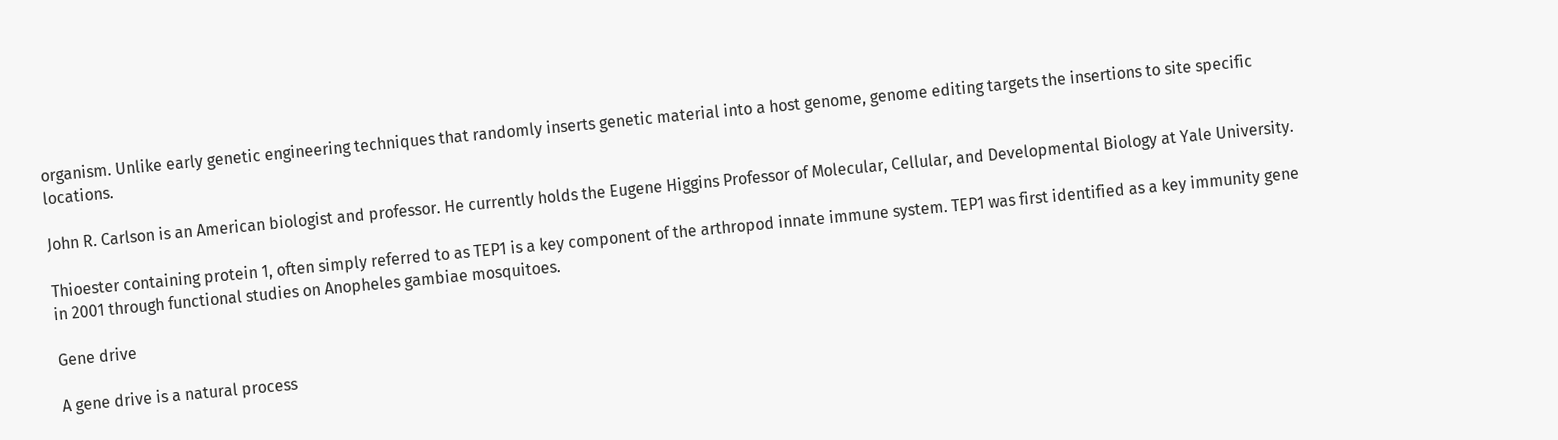organism. Unlike early genetic engineering techniques that randomly inserts genetic material into a host genome, genome editing targets the insertions to site specific locations.

John R. Carlson is an American biologist and professor. He currently holds the Eugene Higgins Professor of Molecular, Cellular, and Developmental Biology at Yale University.

Thioester containing protein 1, often simply referred to as TEP1 is a key component of the arthropod innate immune system. TEP1 was first identified as a key immunity gene in 2001 through functional studies on Anopheles gambiae mosquitoes.

Gene drive

A gene drive is a natural process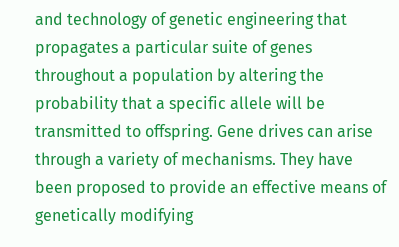and technology of genetic engineering that propagates a particular suite of genes throughout a population by altering the probability that a specific allele will be transmitted to offspring. Gene drives can arise through a variety of mechanisms. They have been proposed to provide an effective means of genetically modifying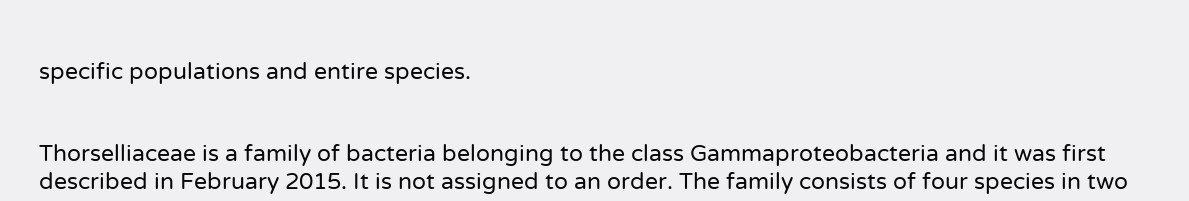specific populations and entire species.


Thorselliaceae is a family of bacteria belonging to the class Gammaproteobacteria and it was first described in February 2015. It is not assigned to an order. The family consists of four species in two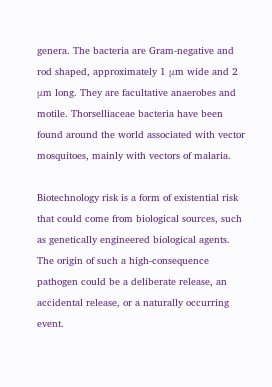genera. The bacteria are Gram-negative and rod shaped, approximately 1 μm wide and 2 μm long. They are facultative anaerobes and motile. Thorselliaceae bacteria have been found around the world associated with vector mosquitoes, mainly with vectors of malaria.

Biotechnology risk is a form of existential risk that could come from biological sources, such as genetically engineered biological agents. The origin of such a high-consequence pathogen could be a deliberate release, an accidental release, or a naturally occurring event.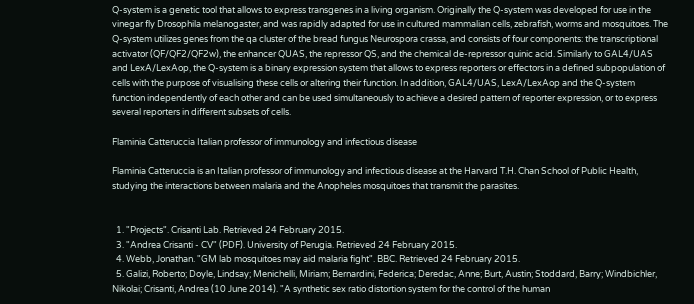Q-system is a genetic tool that allows to express transgenes in a living organism. Originally the Q-system was developed for use in the vinegar fly Drosophila melanogaster, and was rapidly adapted for use in cultured mammalian cells, zebrafish, worms and mosquitoes. The Q-system utilizes genes from the qa cluster of the bread fungus Neurospora crassa, and consists of four components: the transcriptional activator (QF/QF2/QF2w), the enhancer QUAS, the repressor QS, and the chemical de-repressor quinic acid. Similarly to GAL4/UAS and LexA/LexAop, the Q-system is a binary expression system that allows to express reporters or effectors in a defined subpopulation of cells with the purpose of visualising these cells or altering their function. In addition, GAL4/UAS, LexA/LexAop and the Q-system function independently of each other and can be used simultaneously to achieve a desired pattern of reporter expression, or to express several reporters in different subsets of cells.

Flaminia Catteruccia Italian professor of immunology and infectious disease

Flaminia Catteruccia is an Italian professor of immunology and infectious disease at the Harvard T.H. Chan School of Public Health, studying the interactions between malaria and the Anopheles mosquitoes that transmit the parasites.


  1. "Projects". Crisanti Lab. Retrieved 24 February 2015.
  3. "Andrea Crisanti - CV" (PDF). University of Perugia. Retrieved 24 February 2015.
  4. Webb, Jonathan. "GM lab mosquitoes may aid malaria fight". BBC. Retrieved 24 February 2015.
  5. Galizi, Roberto; Doyle, Lindsay; Menichelli, Miriam; Bernardini, Federica; Deredac, Anne; Burt, Austin; Stoddard, Barry; Windbichler, Nikolai; Crisanti, Andrea (10 June 2014). "A synthetic sex ratio distortion system for the control of the human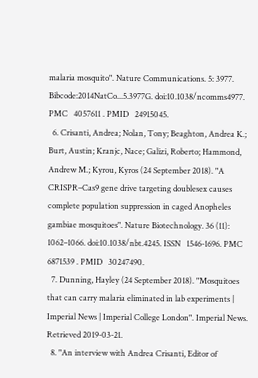malaria mosquito". Nature Communications. 5: 3977. Bibcode:2014NatCo...5.3977G. doi:10.1038/ncomms4977. PMC   4057611 . PMID   24915045.
  6. Crisanti, Andrea; Nolan, Tony; Beaghton, Andrea K.; Burt, Austin; Kranjc, Nace; Galizi, Roberto; Hammond, Andrew M.; Kyrou, Kyros (24 September 2018). "A CRISPR–Cas9 gene drive targeting doublesex causes complete population suppression in caged Anopheles gambiae mosquitoes". Nature Biotechnology. 36 (11): 1062–1066. doi:10.1038/nbt.4245. ISSN   1546-1696. PMC   6871539 . PMID   30247490.
  7. Dunning, Hayley (24 September 2018). "Mosquitoes that can carry malaria eliminated in lab experiments | Imperial News | Imperial College London". Imperial News. Retrieved 2019-03-21.
  8. "An interview with Andrea Crisanti, Editor of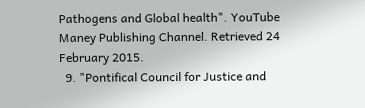Pathogens and Global health". YouTube Maney Publishing Channel. Retrieved 24 February 2015.
  9. "Pontifical Council for Justice and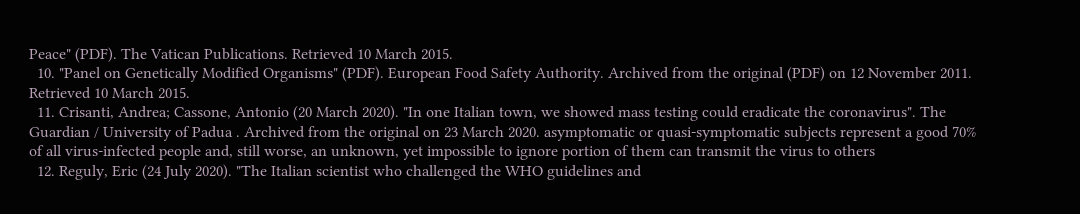Peace" (PDF). The Vatican Publications. Retrieved 10 March 2015.
  10. "Panel on Genetically Modified Organisms" (PDF). European Food Safety Authority. Archived from the original (PDF) on 12 November 2011. Retrieved 10 March 2015.
  11. Crisanti, Andrea; Cassone, Antonio (20 March 2020). "In one Italian town, we showed mass testing could eradicate the coronavirus". The Guardian / University of Padua . Archived from the original on 23 March 2020. asymptomatic or quasi-symptomatic subjects represent a good 70% of all virus-infected people and, still worse, an unknown, yet impossible to ignore portion of them can transmit the virus to others
  12. Reguly, Eric (24 July 2020). "The Italian scientist who challenged the WHO guidelines and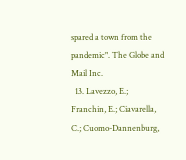spared a town from the pandemic". The Globe and Mail Inc.
  13. Lavezzo, E.; Franchin, E.; Ciavarella, C.; Cuomo-Dannenburg,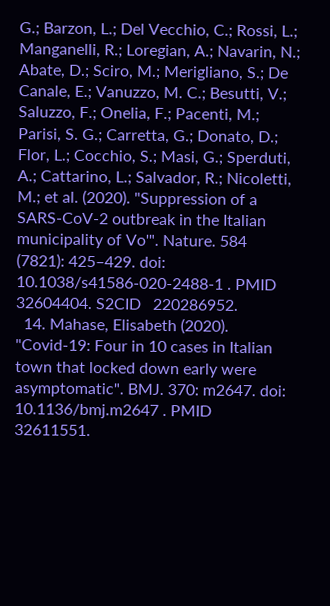G.; Barzon, L.; Del Vecchio, C.; Rossi, L.; Manganelli, R.; Loregian, A.; Navarin, N.; Abate, D.; Sciro, M.; Merigliano, S.; De Canale, E.; Vanuzzo, M. C.; Besutti, V.; Saluzzo, F.; Onelia, F.; Pacenti, M.; Parisi, S. G.; Carretta, G.; Donato, D.; Flor, L.; Cocchio, S.; Masi, G.; Sperduti, A.; Cattarino, L.; Salvador, R.; Nicoletti, M.; et al. (2020). "Suppression of a SARS-CoV-2 outbreak in the Italian municipality of Vo'". Nature. 584 (7821): 425–429. doi: 10.1038/s41586-020-2488-1 . PMID   32604404. S2CID   220286952.
  14. Mahase, Elisabeth (2020). "Covid-19: Four in 10 cases in Italian town that locked down early were asymptomatic". BMJ. 370: m2647. doi: 10.1136/bmj.m2647 . PMID   32611551.